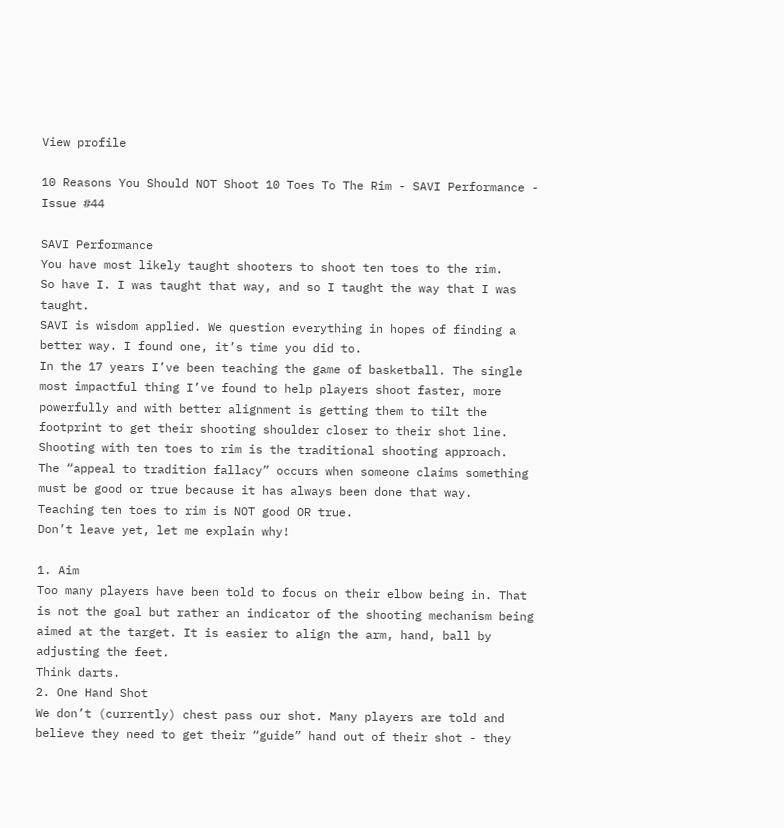View profile

10 Reasons You Should NOT Shoot 10 Toes To The Rim - SAVI Performance - Issue #44

SAVI Performance
You have most likely taught shooters to shoot ten toes to the rim.
So have I. I was taught that way, and so I taught the way that I was taught.
SAVI is wisdom applied. We question everything in hopes of finding a better way. I found one, it’s time you did to.
In the 17 years I’ve been teaching the game of basketball. The single most impactful thing I’ve found to help players shoot faster, more powerfully and with better alignment is getting them to tilt the footprint to get their shooting shoulder closer to their shot line.
Shooting with ten toes to rim is the traditional shooting approach.
The “appeal to tradition fallacy” occurs when someone claims something must be good or true because it has always been done that way.
Teaching ten toes to rim is NOT good OR true.
Don’t leave yet, let me explain why!

1. Aim
Too many players have been told to focus on their elbow being in. That is not the goal but rather an indicator of the shooting mechanism being aimed at the target. It is easier to align the arm, hand, ball by adjusting the feet.
Think darts.
2. One Hand Shot
We don’t (currently) chest pass our shot. Many players are told and believe they need to get their “guide” hand out of their shot - they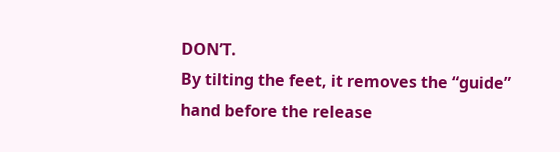DON’T.
By tilting the feet, it removes the “guide” hand before the release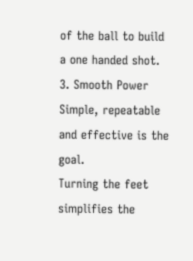of the ball to build a one handed shot.
3. Smooth Power
Simple, repeatable and effective is the goal.
Turning the feet simplifies the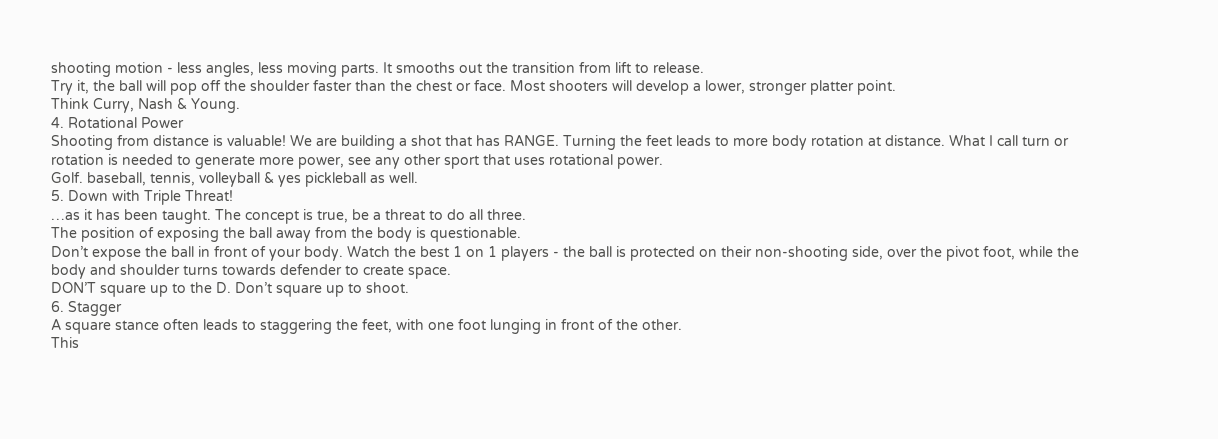shooting motion - less angles, less moving parts. It smooths out the transition from lift to release.
Try it, the ball will pop off the shoulder faster than the chest or face. Most shooters will develop a lower, stronger platter point.
Think Curry, Nash & Young.
4. Rotational Power
Shooting from distance is valuable! We are building a shot that has RANGE. Turning the feet leads to more body rotation at distance. What I call turn or rotation is needed to generate more power, see any other sport that uses rotational power.
Golf. baseball, tennis, volleyball & yes pickleball as well.
5. Down with Triple Threat!
…as it has been taught. The concept is true, be a threat to do all three.
The position of exposing the ball away from the body is questionable.
Don’t expose the ball in front of your body. Watch the best 1 on 1 players - the ball is protected on their non-shooting side, over the pivot foot, while the body and shoulder turns towards defender to create space.
DON’T square up to the D. Don’t square up to shoot.
6. Stagger
A square stance often leads to staggering the feet, with one foot lunging in front of the other.
This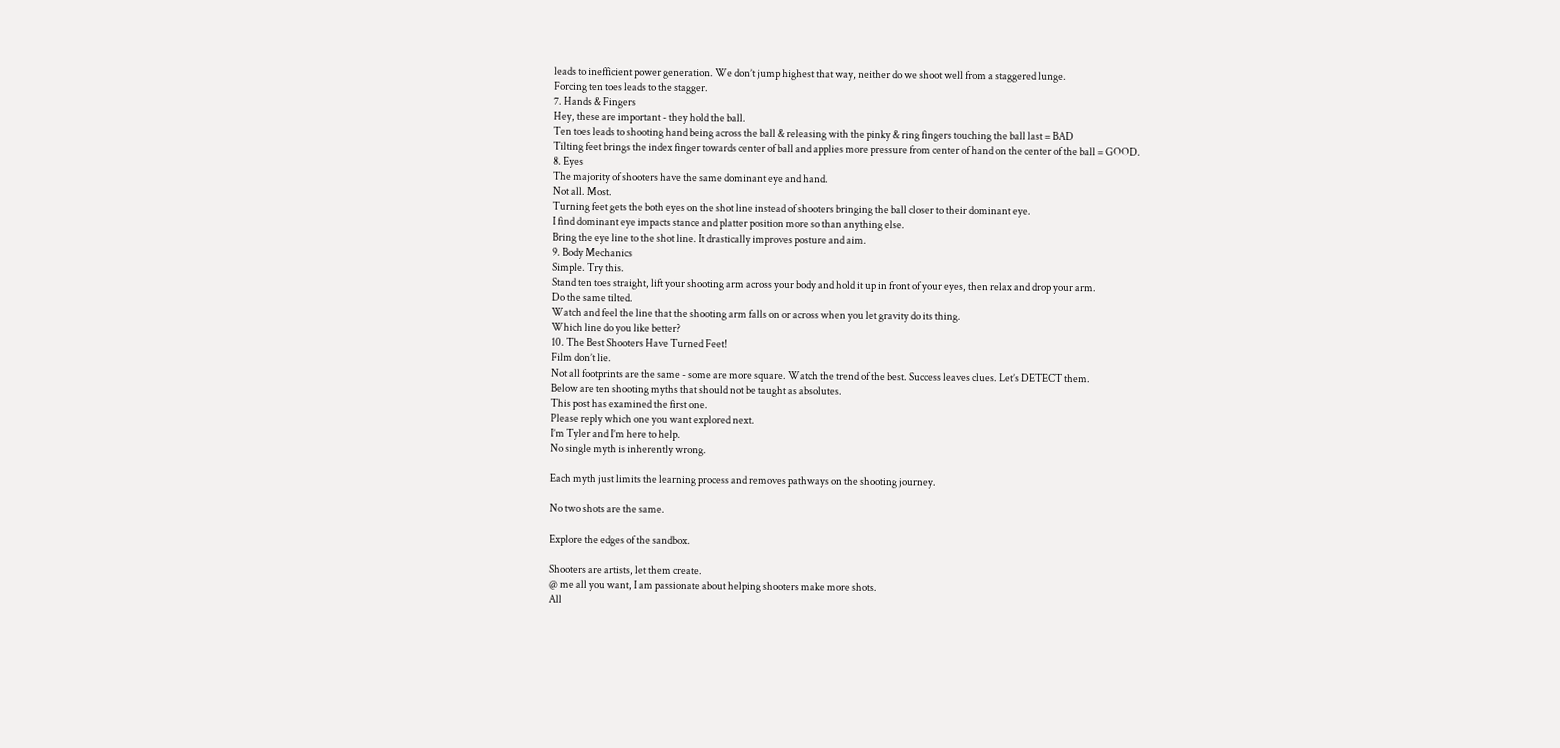leads to inefficient power generation. We don’t jump highest that way, neither do we shoot well from a staggered lunge.
Forcing ten toes leads to the stagger.
7. Hands & Fingers
Hey, these are important - they hold the ball.
Ten toes leads to shooting hand being across the ball & releasing with the pinky & ring fingers touching the ball last = BAD
Tilting feet brings the index finger towards center of ball and applies more pressure from center of hand on the center of the ball = GOOD.
8. Eyes
The majority of shooters have the same dominant eye and hand.
Not all. Most.
Turning feet gets the both eyes on the shot line instead of shooters bringing the ball closer to their dominant eye.
I find dominant eye impacts stance and platter position more so than anything else.
Bring the eye line to the shot line. It drastically improves posture and aim.
9. Body Mechanics
Simple. Try this.
Stand ten toes straight, lift your shooting arm across your body and hold it up in front of your eyes, then relax and drop your arm.
Do the same tilted.
Watch and feel the line that the shooting arm falls on or across when you let gravity do its thing.
Which line do you like better?
10. The Best Shooters Have Turned Feet!
Film don’t lie.
Not all footprints are the same - some are more square. Watch the trend of the best. Success leaves clues. Let’s DETECT them.
Below are ten shooting myths that should not be taught as absolutes.
This post has examined the first one.
Please reply which one you want explored next.
I’m Tyler and I’m here to help.
No single myth is inherently wrong.

Each myth just limits the learning process and removes pathways on the shooting journey.

No two shots are the same.

Explore the edges of the sandbox.

Shooters are artists, let them create.
@ me all you want, I am passionate about helping shooters make more shots.
All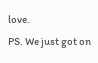love.
PS. We just got on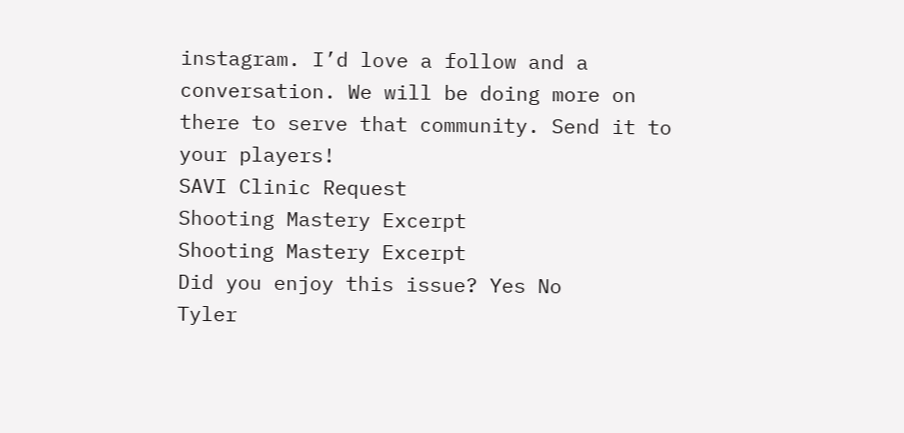instagram. I’d love a follow and a conversation. We will be doing more on there to serve that community. Send it to your players!
SAVI Clinic Request
Shooting Mastery Excerpt
Shooting Mastery Excerpt
Did you enjoy this issue? Yes No
Tyler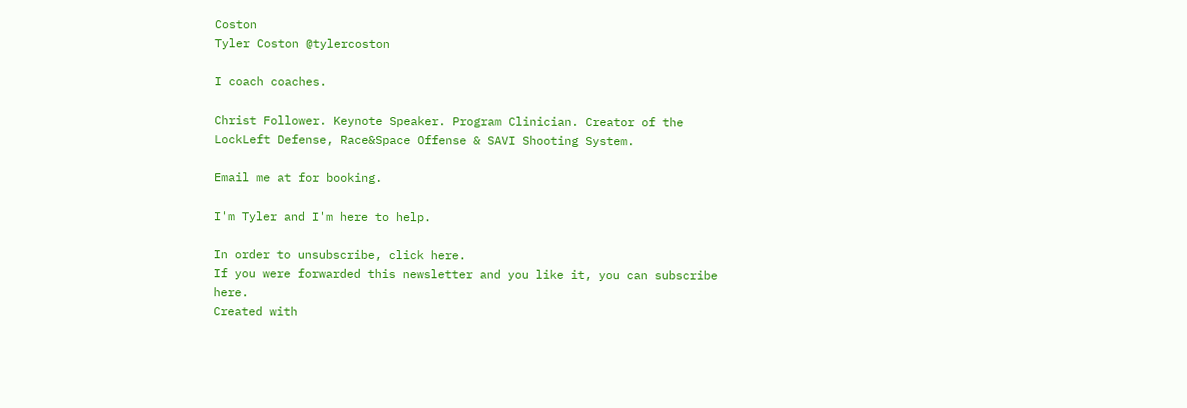Coston
Tyler Coston @tylercoston

I coach coaches.

Christ Follower. Keynote Speaker. Program Clinician. Creator of the LockLeft Defense, Race&Space Offense & SAVI Shooting System.

Email me at for booking.

I'm Tyler and I'm here to help.

In order to unsubscribe, click here.
If you were forwarded this newsletter and you like it, you can subscribe here.
Created with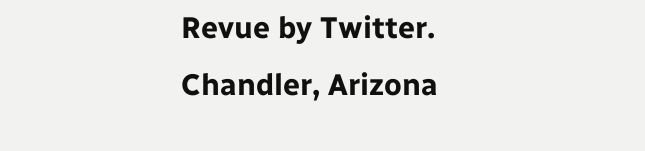Revue by Twitter.
Chandler, Arizona